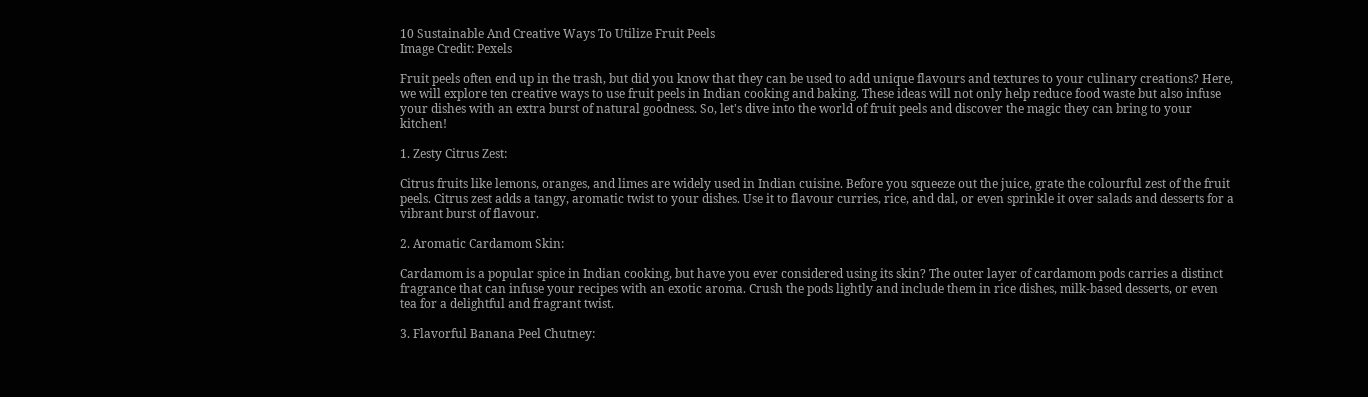10 Sustainable And Creative Ways To Utilize Fruit Peels
Image Credit: Pexels

Fruit peels often end up in the trash, but did you know that they can be used to add unique flavours and textures to your culinary creations? Here, we will explore ten creative ways to use fruit peels in Indian cooking and baking. These ideas will not only help reduce food waste but also infuse your dishes with an extra burst of natural goodness. So, let's dive into the world of fruit peels and discover the magic they can bring to your kitchen!

1. Zesty Citrus Zest:

Citrus fruits like lemons, oranges, and limes are widely used in Indian cuisine. Before you squeeze out the juice, grate the colourful zest of the fruit peels. Citrus zest adds a tangy, aromatic twist to your dishes. Use it to flavour curries, rice, and dal, or even sprinkle it over salads and desserts for a vibrant burst of flavour.

2. Aromatic Cardamom Skin:

Cardamom is a popular spice in Indian cooking, but have you ever considered using its skin? The outer layer of cardamom pods carries a distinct fragrance that can infuse your recipes with an exotic aroma. Crush the pods lightly and include them in rice dishes, milk-based desserts, or even tea for a delightful and fragrant twist.

3. Flavorful Banana Peel Chutney: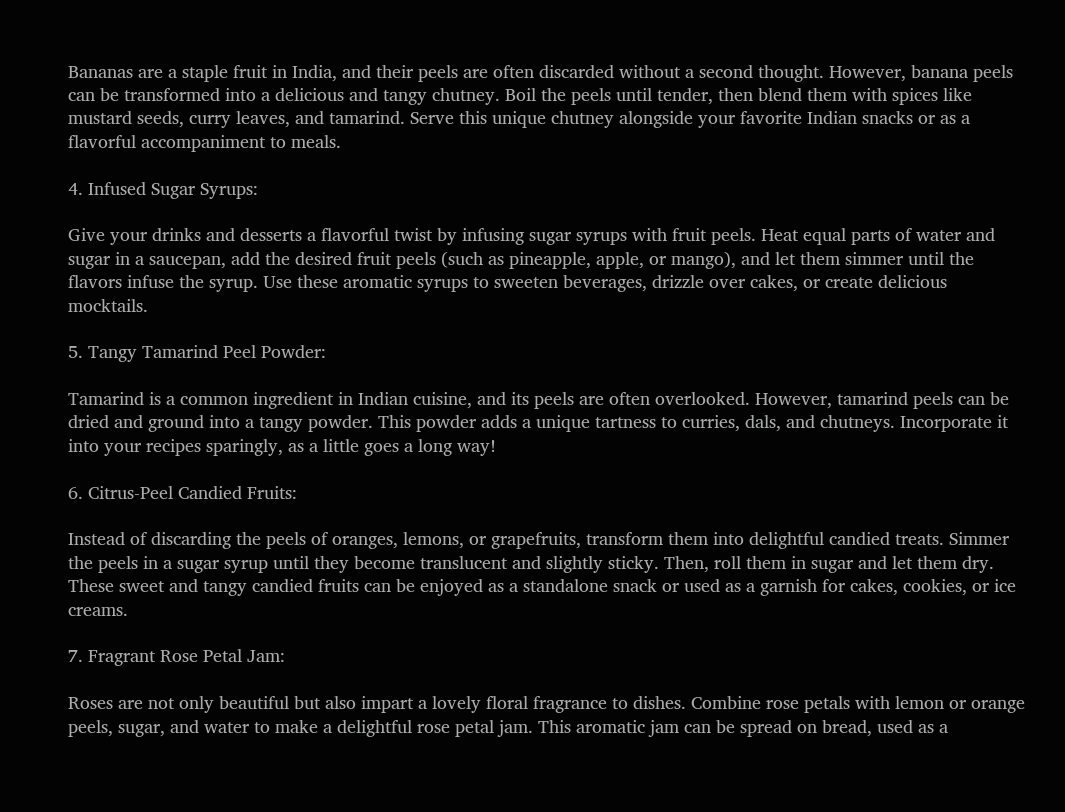Bananas are a staple fruit in India, and their peels are often discarded without a second thought. However, banana peels can be transformed into a delicious and tangy chutney. Boil the peels until tender, then blend them with spices like mustard seeds, curry leaves, and tamarind. Serve this unique chutney alongside your favorite Indian snacks or as a flavorful accompaniment to meals.

4. Infused Sugar Syrups:

Give your drinks and desserts a flavorful twist by infusing sugar syrups with fruit peels. Heat equal parts of water and sugar in a saucepan, add the desired fruit peels (such as pineapple, apple, or mango), and let them simmer until the flavors infuse the syrup. Use these aromatic syrups to sweeten beverages, drizzle over cakes, or create delicious mocktails.

5. Tangy Tamarind Peel Powder:

Tamarind is a common ingredient in Indian cuisine, and its peels are often overlooked. However, tamarind peels can be dried and ground into a tangy powder. This powder adds a unique tartness to curries, dals, and chutneys. Incorporate it into your recipes sparingly, as a little goes a long way!

6. Citrus-Peel Candied Fruits:

Instead of discarding the peels of oranges, lemons, or grapefruits, transform them into delightful candied treats. Simmer the peels in a sugar syrup until they become translucent and slightly sticky. Then, roll them in sugar and let them dry. These sweet and tangy candied fruits can be enjoyed as a standalone snack or used as a garnish for cakes, cookies, or ice creams.

7. Fragrant Rose Petal Jam:

Roses are not only beautiful but also impart a lovely floral fragrance to dishes. Combine rose petals with lemon or orange peels, sugar, and water to make a delightful rose petal jam. This aromatic jam can be spread on bread, used as a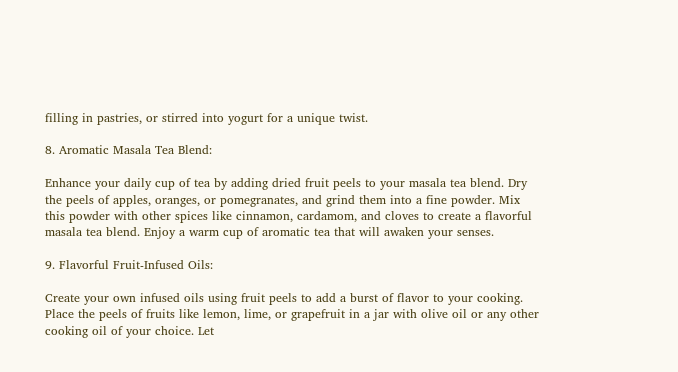filling in pastries, or stirred into yogurt for a unique twist.

8. Aromatic Masala Tea Blend:

Enhance your daily cup of tea by adding dried fruit peels to your masala tea blend. Dry the peels of apples, oranges, or pomegranates, and grind them into a fine powder. Mix this powder with other spices like cinnamon, cardamom, and cloves to create a flavorful masala tea blend. Enjoy a warm cup of aromatic tea that will awaken your senses.

9. Flavorful Fruit-Infused Oils:

Create your own infused oils using fruit peels to add a burst of flavor to your cooking. Place the peels of fruits like lemon, lime, or grapefruit in a jar with olive oil or any other cooking oil of your choice. Let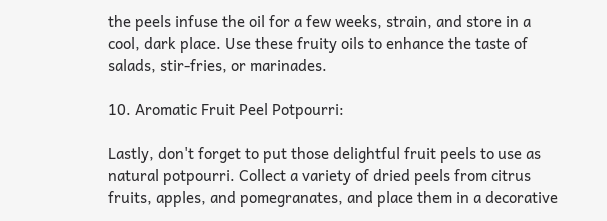the peels infuse the oil for a few weeks, strain, and store in a cool, dark place. Use these fruity oils to enhance the taste of salads, stir-fries, or marinades.

10. Aromatic Fruit Peel Potpourri:

Lastly, don't forget to put those delightful fruit peels to use as natural potpourri. Collect a variety of dried peels from citrus fruits, apples, and pomegranates, and place them in a decorative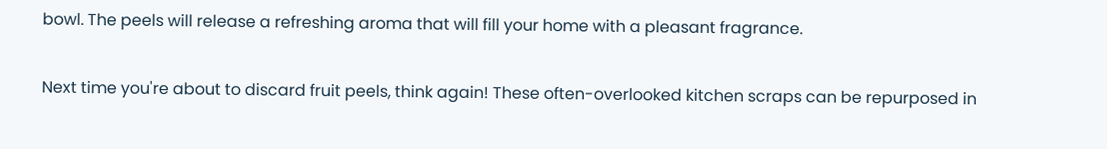bowl. The peels will release a refreshing aroma that will fill your home with a pleasant fragrance.

Next time you're about to discard fruit peels, think again! These often-overlooked kitchen scraps can be repurposed in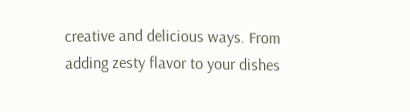creative and delicious ways. From adding zesty flavor to your dishes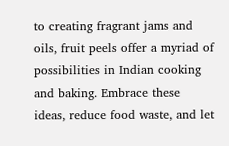to creating fragrant jams and oils, fruit peels offer a myriad of possibilities in Indian cooking and baking. Embrace these ideas, reduce food waste, and let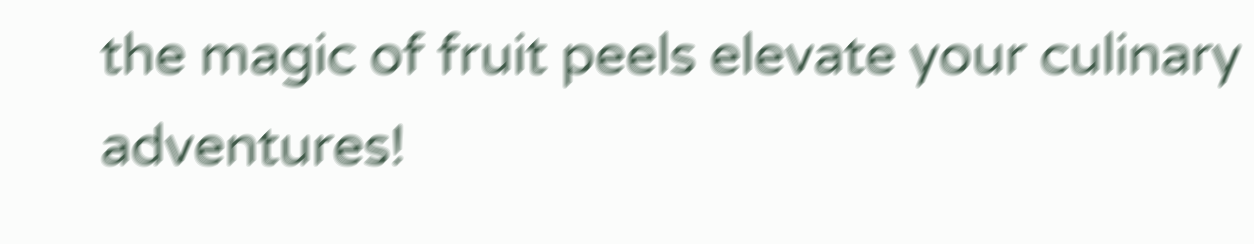the magic of fruit peels elevate your culinary adventures!